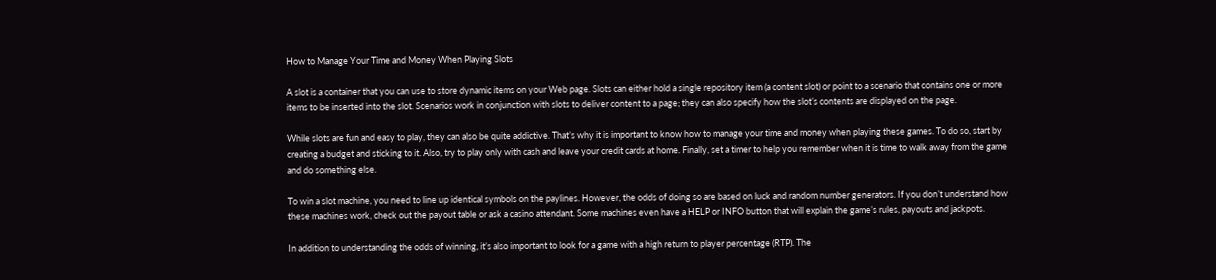How to Manage Your Time and Money When Playing Slots

A slot is a container that you can use to store dynamic items on your Web page. Slots can either hold a single repository item (a content slot) or point to a scenario that contains one or more items to be inserted into the slot. Scenarios work in conjunction with slots to deliver content to a page; they can also specify how the slot’s contents are displayed on the page.

While slots are fun and easy to play, they can also be quite addictive. That’s why it is important to know how to manage your time and money when playing these games. To do so, start by creating a budget and sticking to it. Also, try to play only with cash and leave your credit cards at home. Finally, set a timer to help you remember when it is time to walk away from the game and do something else.

To win a slot machine, you need to line up identical symbols on the paylines. However, the odds of doing so are based on luck and random number generators. If you don’t understand how these machines work, check out the payout table or ask a casino attendant. Some machines even have a HELP or INFO button that will explain the game’s rules, payouts and jackpots.

In addition to understanding the odds of winning, it’s also important to look for a game with a high return to player percentage (RTP). The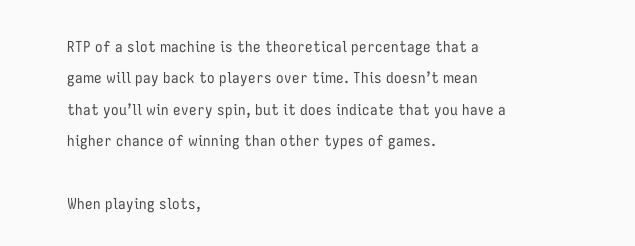RTP of a slot machine is the theoretical percentage that a game will pay back to players over time. This doesn’t mean that you’ll win every spin, but it does indicate that you have a higher chance of winning than other types of games.

When playing slots,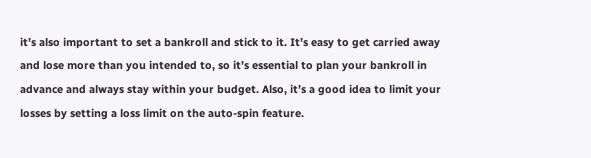it’s also important to set a bankroll and stick to it. It’s easy to get carried away and lose more than you intended to, so it’s essential to plan your bankroll in advance and always stay within your budget. Also, it’s a good idea to limit your losses by setting a loss limit on the auto-spin feature.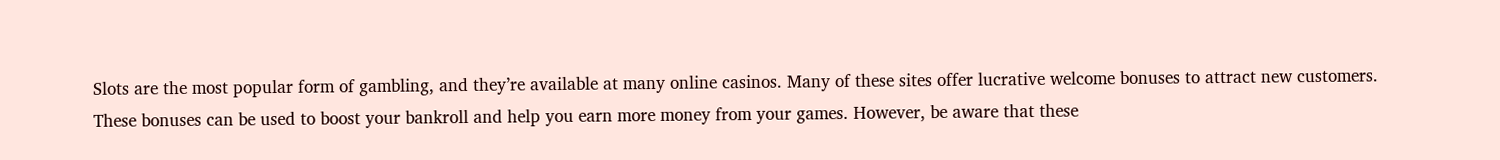Slots are the most popular form of gambling, and they’re available at many online casinos. Many of these sites offer lucrative welcome bonuses to attract new customers. These bonuses can be used to boost your bankroll and help you earn more money from your games. However, be aware that these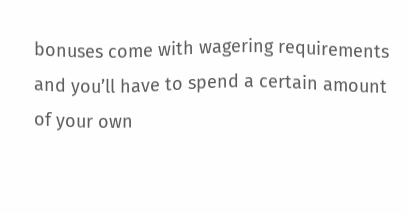bonuses come with wagering requirements and you’ll have to spend a certain amount of your own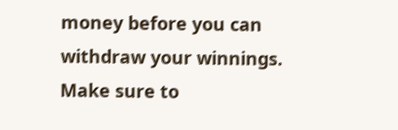money before you can withdraw your winnings. Make sure to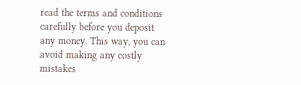read the terms and conditions carefully before you deposit any money. This way, you can avoid making any costly mistakes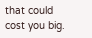that could cost you big.